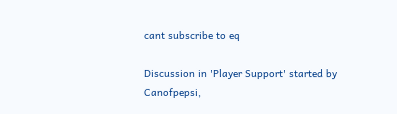cant subscribe to eq

Discussion in 'Player Support' started by Canofpepsi,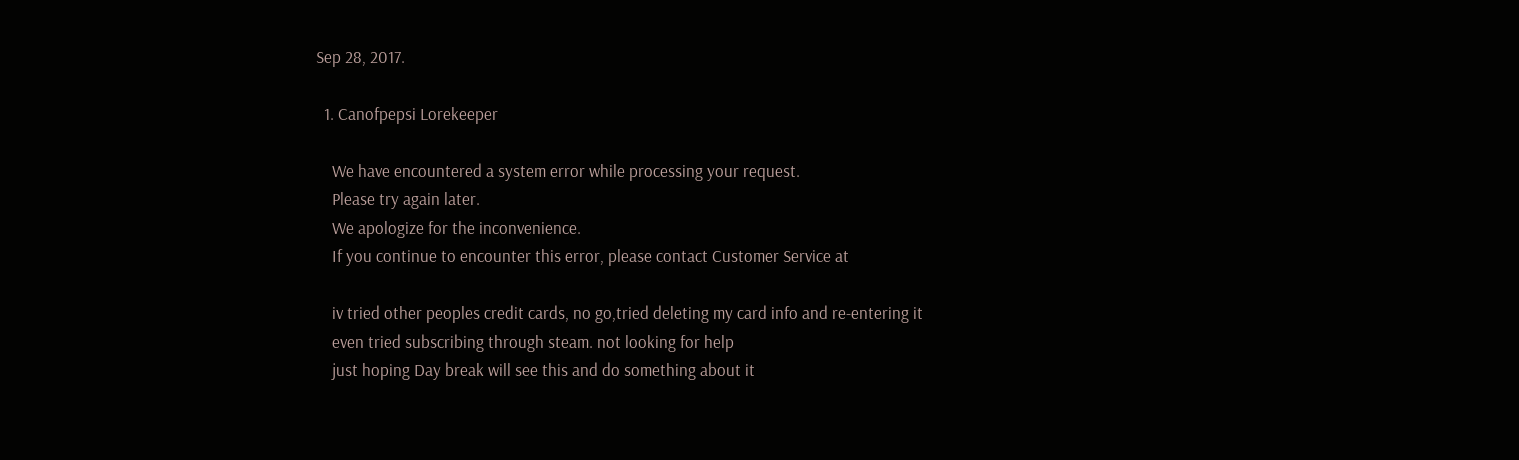Sep 28, 2017.

  1. Canofpepsi Lorekeeper

    We have encountered a system error while processing your request.
    Please try again later.
    We apologize for the inconvenience.
    If you continue to encounter this error, please contact Customer Service at

    iv tried other peoples credit cards, no go,tried deleting my card info and re-entering it
    even tried subscribing through steam. not looking for help
    just hoping Day break will see this and do something about it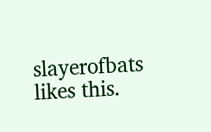slayerofbats likes this.